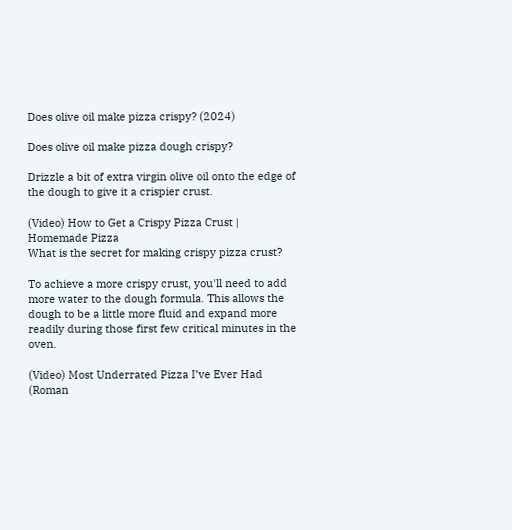Does olive oil make pizza crispy? (2024)

Does olive oil make pizza dough crispy?

Drizzle a bit of extra virgin olive oil onto the edge of the dough to give it a crispier crust.

(Video) How to Get a Crispy Pizza Crust | Homemade Pizza
What is the secret for making crispy pizza crust?

To achieve a more crispy crust, you'll need to add more water to the dough formula. This allows the dough to be a little more fluid and expand more readily during those first few critical minutes in the oven.

(Video) Most Underrated Pizza I’ve Ever Had (Roman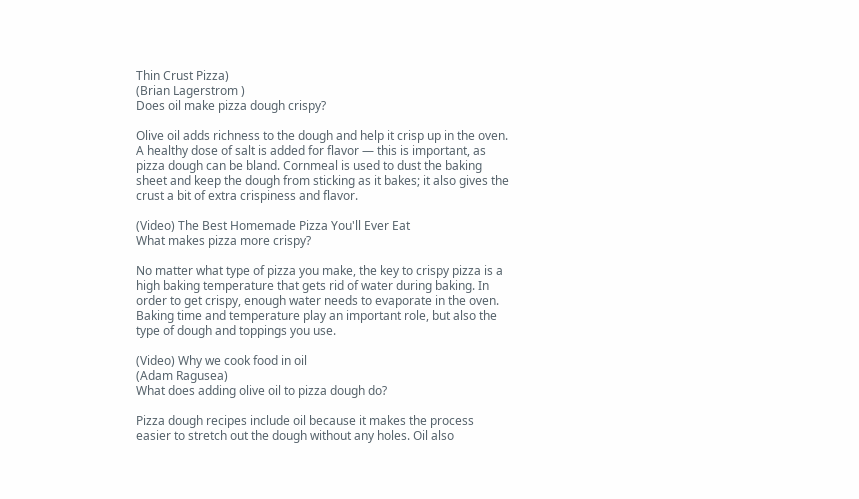Thin Crust Pizza)
(Brian Lagerstrom )
Does oil make pizza dough crispy?

Olive oil adds richness to the dough and help it crisp up in the oven. A healthy dose of salt is added for flavor — this is important, as pizza dough can be bland. Cornmeal is used to dust the baking sheet and keep the dough from sticking as it bakes; it also gives the crust a bit of extra crispiness and flavor.

(Video) The Best Homemade Pizza You'll Ever Eat
What makes pizza more crispy?

No matter what type of pizza you make, the key to crispy pizza is a high baking temperature that gets rid of water during baking. In order to get crispy, enough water needs to evaporate in the oven. Baking time and temperature play an important role, but also the type of dough and toppings you use.

(Video) Why we cook food in oil
(Adam Ragusea)
What does adding olive oil to pizza dough do?

Pizza dough recipes include oil because it makes the process easier to stretch out the dough without any holes. Oil also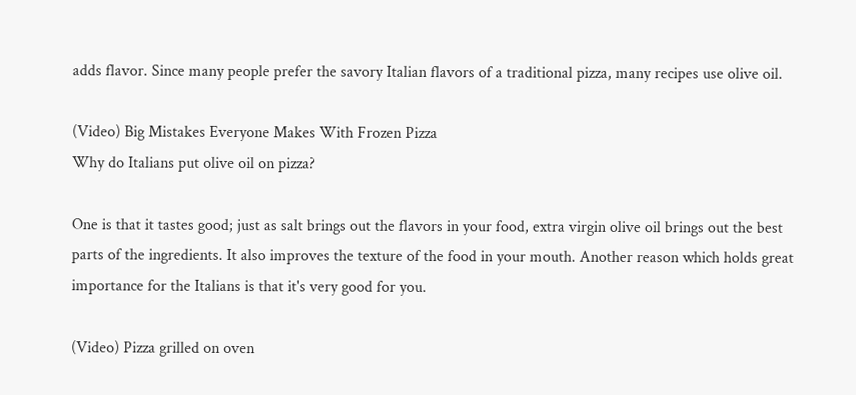adds flavor. Since many people prefer the savory Italian flavors of a traditional pizza, many recipes use olive oil.

(Video) Big Mistakes Everyone Makes With Frozen Pizza
Why do Italians put olive oil on pizza?

One is that it tastes good; just as salt brings out the flavors in your food, extra virgin olive oil brings out the best parts of the ingredients. It also improves the texture of the food in your mouth. Another reason which holds great importance for the Italians is that it's very good for you.

(Video) Pizza grilled on oven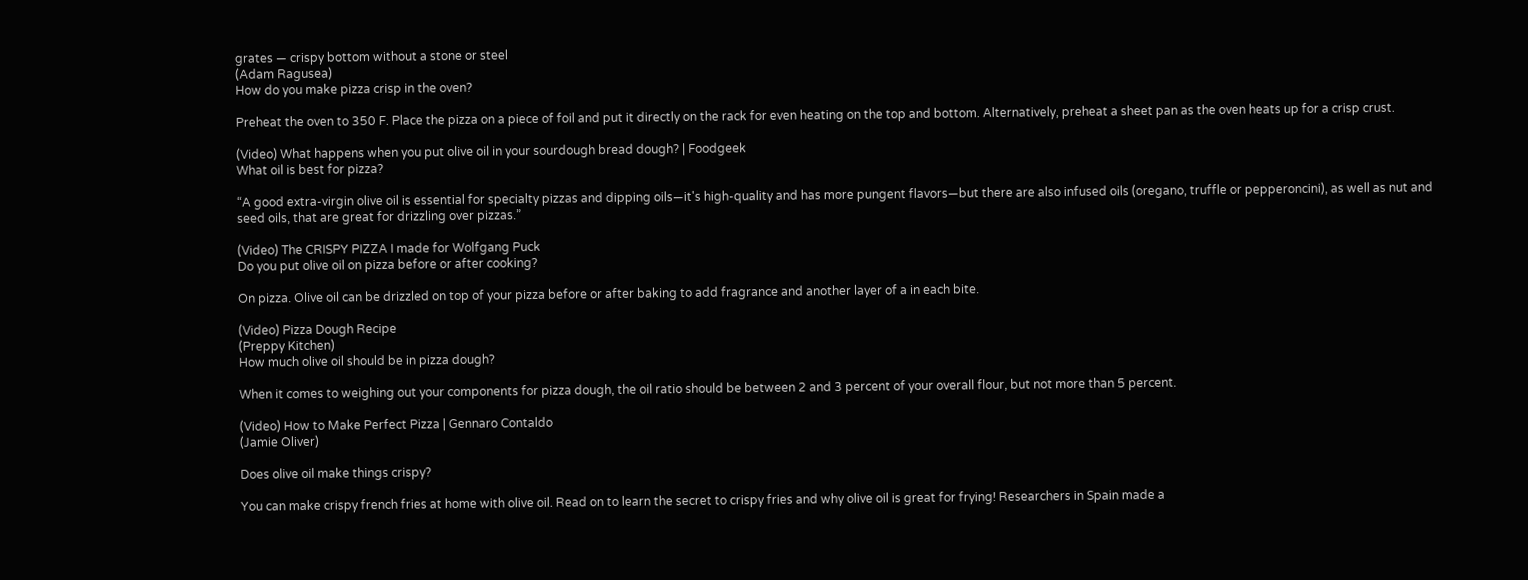grates — crispy bottom without a stone or steel
(Adam Ragusea)
How do you make pizza crisp in the oven?

Preheat the oven to 350 F. Place the pizza on a piece of foil and put it directly on the rack for even heating on the top and bottom. Alternatively, preheat a sheet pan as the oven heats up for a crisp crust.

(Video) What happens when you put olive oil in your sourdough bread dough? | Foodgeek
What oil is best for pizza?

“A good extra-virgin olive oil is essential for specialty pizzas and dipping oils—it's high-quality and has more pungent flavors—but there are also infused oils (oregano, truffle or pepperoncini), as well as nut and seed oils, that are great for drizzling over pizzas.”

(Video) The CRISPY PIZZA I made for Wolfgang Puck
Do you put olive oil on pizza before or after cooking?

On pizza. Olive oil can be drizzled on top of your pizza before or after baking to add fragrance and another layer of a in each bite.

(Video) Pizza Dough Recipe
(Preppy Kitchen)
How much olive oil should be in pizza dough?

When it comes to weighing out your components for pizza dough, the oil ratio should be between 2 and 3 percent of your overall flour, but not more than 5 percent.

(Video) How to Make Perfect Pizza | Gennaro Contaldo
(Jamie Oliver)

Does olive oil make things crispy?

You can make crispy french fries at home with olive oil. Read on to learn the secret to crispy fries and why olive oil is great for frying! Researchers in Spain made a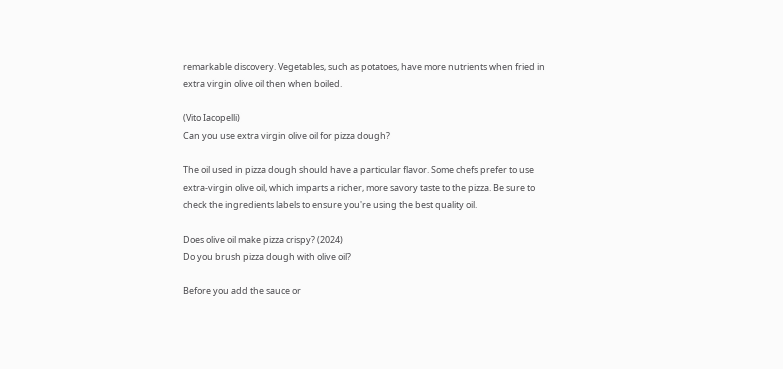remarkable discovery. Vegetables, such as potatoes, have more nutrients when fried in extra virgin olive oil then when boiled.

(Vito Iacopelli)
Can you use extra virgin olive oil for pizza dough?

The oil used in pizza dough should have a particular flavor. Some chefs prefer to use extra-virgin olive oil, which imparts a richer, more savory taste to the pizza. Be sure to check the ingredients labels to ensure you're using the best quality oil.

Does olive oil make pizza crispy? (2024)
Do you brush pizza dough with olive oil?

Before you add the sauce or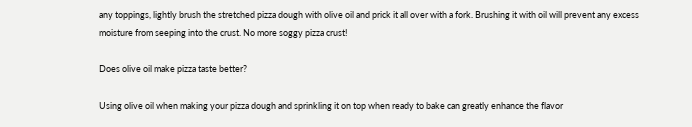any toppings, lightly brush the stretched pizza dough with olive oil and prick it all over with a fork. Brushing it with oil will prevent any excess moisture from seeping into the crust. No more soggy pizza crust!

Does olive oil make pizza taste better?

Using olive oil when making your pizza dough and sprinkling it on top when ready to bake can greatly enhance the flavor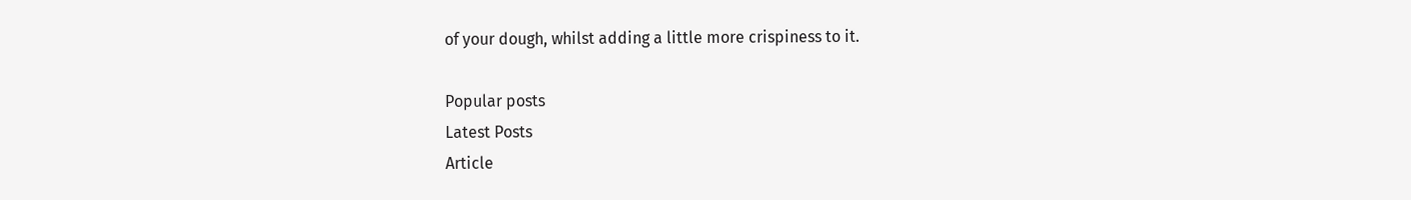of your dough, whilst adding a little more crispiness to it.

Popular posts
Latest Posts
Article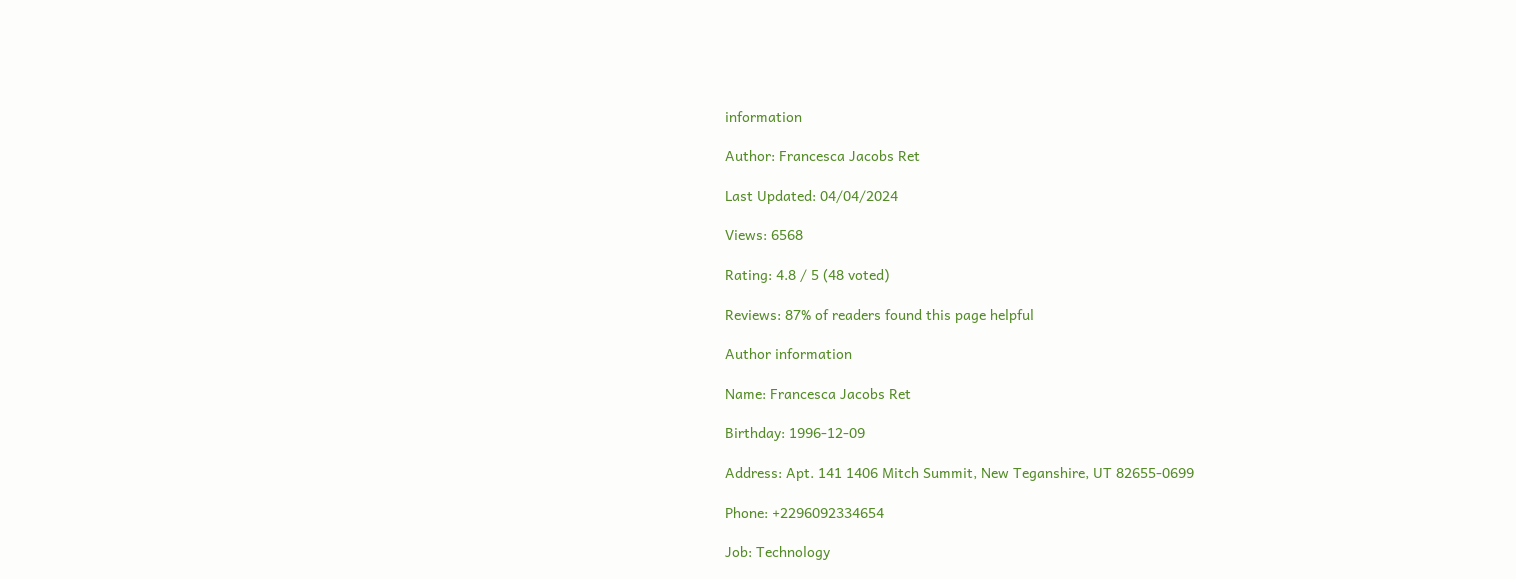information

Author: Francesca Jacobs Ret

Last Updated: 04/04/2024

Views: 6568

Rating: 4.8 / 5 (48 voted)

Reviews: 87% of readers found this page helpful

Author information

Name: Francesca Jacobs Ret

Birthday: 1996-12-09

Address: Apt. 141 1406 Mitch Summit, New Teganshire, UT 82655-0699

Phone: +2296092334654

Job: Technology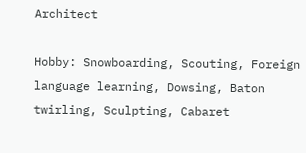Architect

Hobby: Snowboarding, Scouting, Foreign language learning, Dowsing, Baton twirling, Sculpting, Cabaret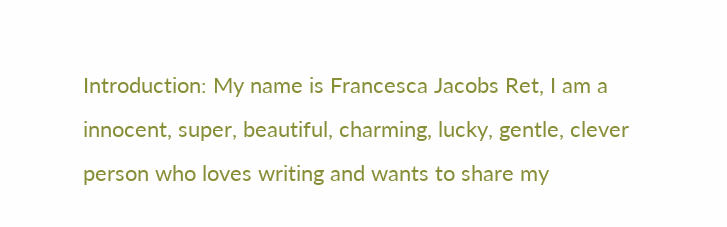Introduction: My name is Francesca Jacobs Ret, I am a innocent, super, beautiful, charming, lucky, gentle, clever person who loves writing and wants to share my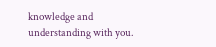knowledge and understanding with you.